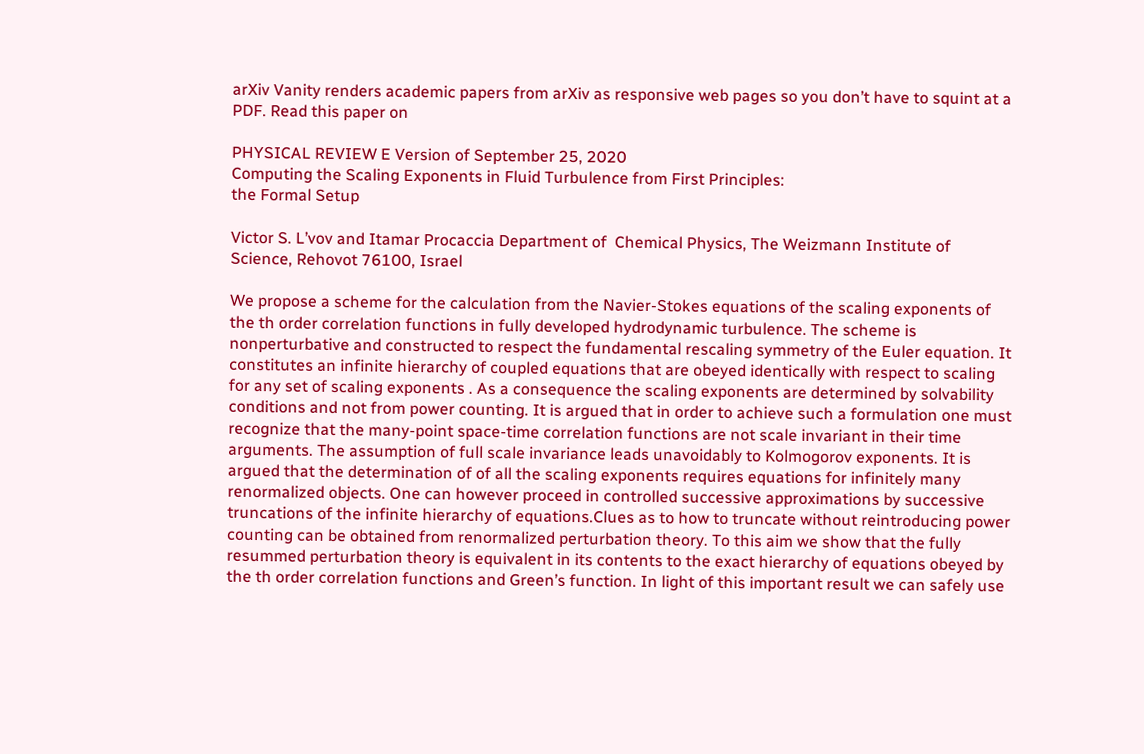arXiv Vanity renders academic papers from arXiv as responsive web pages so you don’t have to squint at a PDF. Read this paper on

PHYSICAL REVIEW E Version of September 25, 2020
Computing the Scaling Exponents in Fluid Turbulence from First Principles:
the Formal Setup

Victor S. L’vov and Itamar Procaccia Department of  Chemical Physics, The Weizmann Institute of Science, Rehovot 76100, Israel

We propose a scheme for the calculation from the Navier-Stokes equations of the scaling exponents of the th order correlation functions in fully developed hydrodynamic turbulence. The scheme is nonperturbative and constructed to respect the fundamental rescaling symmetry of the Euler equation. It constitutes an infinite hierarchy of coupled equations that are obeyed identically with respect to scaling for any set of scaling exponents . As a consequence the scaling exponents are determined by solvability conditions and not from power counting. It is argued that in order to achieve such a formulation one must recognize that the many-point space-time correlation functions are not scale invariant in their time arguments. The assumption of full scale invariance leads unavoidably to Kolmogorov exponents. It is argued that the determination of of all the scaling exponents requires equations for infinitely many renormalized objects. One can however proceed in controlled successive approximations by successive truncations of the infinite hierarchy of equations.Clues as to how to truncate without reintroducing power counting can be obtained from renormalized perturbation theory. To this aim we show that the fully resummed perturbation theory is equivalent in its contents to the exact hierarchy of equations obeyed by the th order correlation functions and Green’s function. In light of this important result we can safely use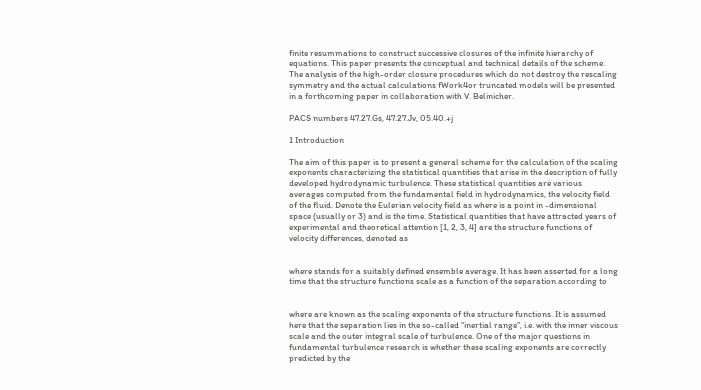finite resummations to construct successive closures of the infinite hierarchy of equations. This paper presents the conceptual and technical details of the scheme. The analysis of the high-order closure procedures which do not destroy the rescaling symmetry and the actual calculations fWork4or truncated models will be presented in a forthcoming paper in collaboration with V. Belinicher.

PACS numbers 47.27.Gs, 47.27.Jv, 05.40.+j

1 Introduction

The aim of this paper is to present a general scheme for the calculation of the scaling exponents characterizing the statistical quantities that arise in the description of fully developed hydrodynamic turbulence. These statistical quantities are various averages computed from the fundamental field in hydrodynamics, the velocity field of the fluid. Denote the Eulerian velocity field as where is a point in -dimensional space (usually or 3) and is the time. Statistical quantities that have attracted years of experimental and theoretical attention [1, 2, 3, 4] are the structure functions of velocity differences, denoted as


where stands for a suitably defined ensemble average. It has been asserted for a long time that the structure functions scale as a function of the separation according to


where are known as the scaling exponents of the structure functions. It is assumed here that the separation lies in the so-called “inertial range”, i.e. with the inner viscous scale and the outer integral scale of turbulence. One of the major questions in fundamental turbulence research is whether these scaling exponents are correctly predicted by the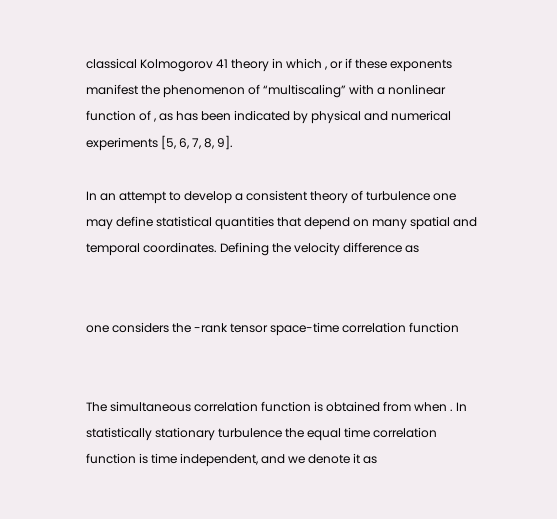classical Kolmogorov 41 theory in which , or if these exponents manifest the phenomenon of “multiscaling” with a nonlinear function of , as has been indicated by physical and numerical experiments [5, 6, 7, 8, 9].

In an attempt to develop a consistent theory of turbulence one may define statistical quantities that depend on many spatial and temporal coordinates. Defining the velocity difference as


one considers the -rank tensor space-time correlation function


The simultaneous correlation function is obtained from when . In statistically stationary turbulence the equal time correlation function is time independent, and we denote it as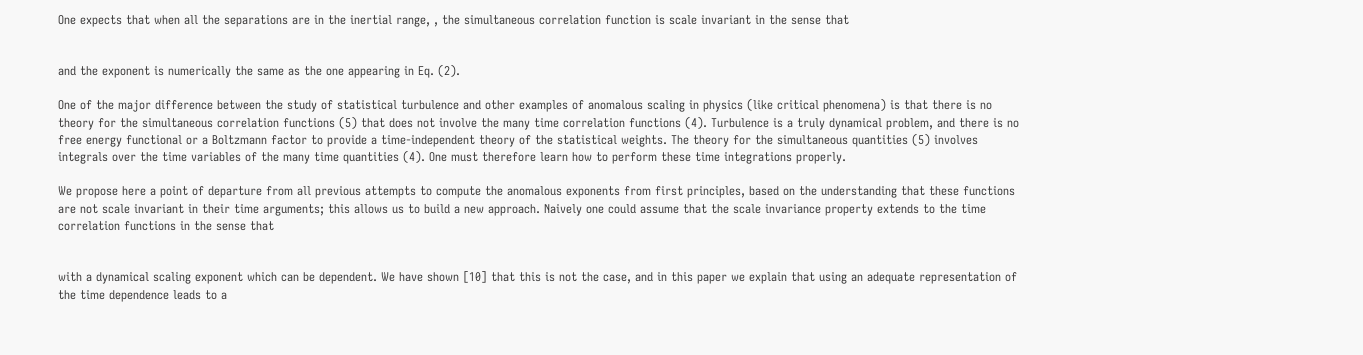One expects that when all the separations are in the inertial range, , the simultaneous correlation function is scale invariant in the sense that


and the exponent is numerically the same as the one appearing in Eq. (2).

One of the major difference between the study of statistical turbulence and other examples of anomalous scaling in physics (like critical phenomena) is that there is no theory for the simultaneous correlation functions (5) that does not involve the many time correlation functions (4). Turbulence is a truly dynamical problem, and there is no free energy functional or a Boltzmann factor to provide a time-independent theory of the statistical weights. The theory for the simultaneous quantities (5) involves integrals over the time variables of the many time quantities (4). One must therefore learn how to perform these time integrations properly.

We propose here a point of departure from all previous attempts to compute the anomalous exponents from first principles, based on the understanding that these functions are not scale invariant in their time arguments; this allows us to build a new approach. Naively one could assume that the scale invariance property extends to the time correlation functions in the sense that


with a dynamical scaling exponent which can be dependent. We have shown [10] that this is not the case, and in this paper we explain that using an adequate representation of the time dependence leads to a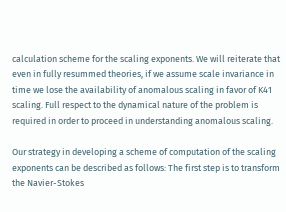calculation scheme for the scaling exponents. We will reiterate that even in fully resummed theories, if we assume scale invariance in time we lose the availability of anomalous scaling in favor of K41 scaling. Full respect to the dynamical nature of the problem is required in order to proceed in understanding anomalous scaling.

Our strategy in developing a scheme of computation of the scaling exponents can be described as follows: The first step is to transform the Navier-Stokes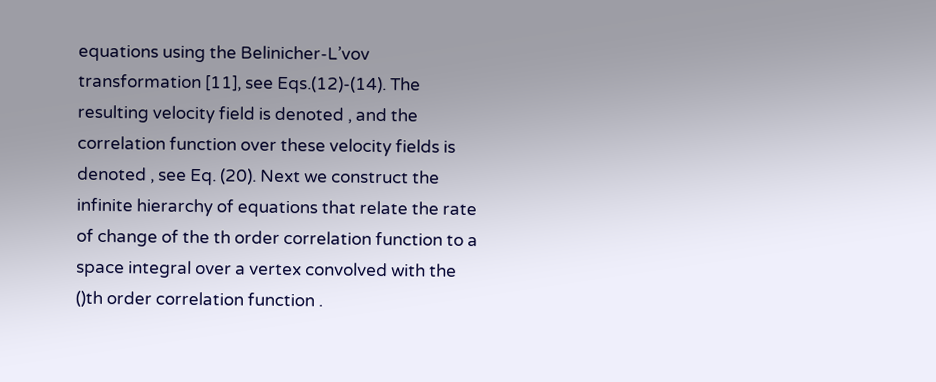equations using the Belinicher-L’vov transformation [11], see Eqs.(12)-(14). The resulting velocity field is denoted , and the correlation function over these velocity fields is denoted , see Eq. (20). Next we construct the infinite hierarchy of equations that relate the rate of change of the th order correlation function to a space integral over a vertex convolved with the ()th order correlation function .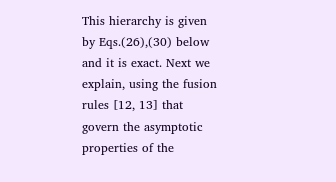This hierarchy is given by Eqs.(26),(30) below and it is exact. Next we explain, using the fusion rules [12, 13] that govern the asymptotic properties of the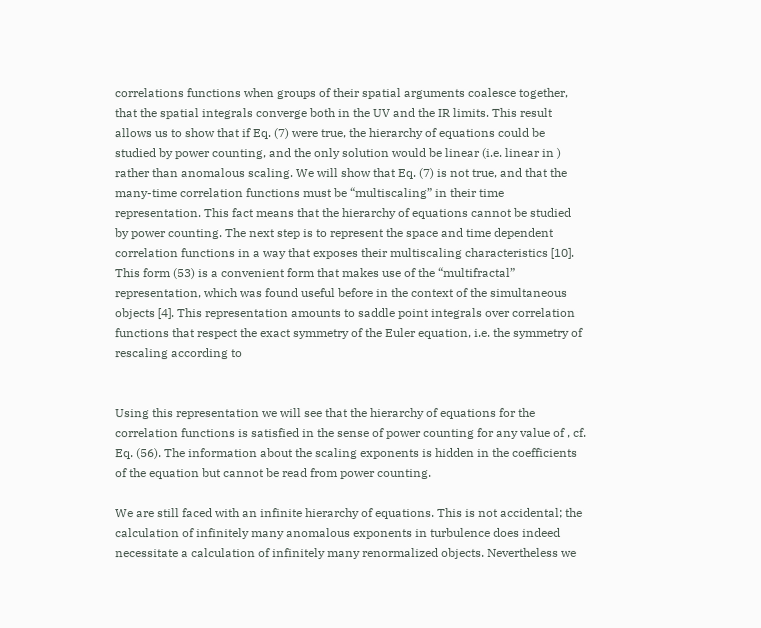correlations functions when groups of their spatial arguments coalesce together, that the spatial integrals converge both in the UV and the IR limits. This result allows us to show that if Eq. (7) were true, the hierarchy of equations could be studied by power counting, and the only solution would be linear (i.e. linear in ) rather than anomalous scaling. We will show that Eq. (7) is not true, and that the many-time correlation functions must be “multiscaling” in their time representation. This fact means that the hierarchy of equations cannot be studied by power counting. The next step is to represent the space and time dependent correlation functions in a way that exposes their multiscaling characteristics [10]. This form (53) is a convenient form that makes use of the “multifractal” representation, which was found useful before in the context of the simultaneous objects [4]. This representation amounts to saddle point integrals over correlation functions that respect the exact symmetry of the Euler equation, i.e. the symmetry of rescaling according to


Using this representation we will see that the hierarchy of equations for the correlation functions is satisfied in the sense of power counting for any value of , cf. Eq. (56). The information about the scaling exponents is hidden in the coefficients of the equation but cannot be read from power counting.

We are still faced with an infinite hierarchy of equations. This is not accidental; the calculation of infinitely many anomalous exponents in turbulence does indeed necessitate a calculation of infinitely many renormalized objects. Nevertheless we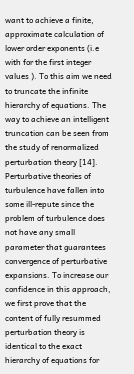want to achieve a finite, approximate calculation of lower order exponents (i.e with for the first integer values ). To this aim we need to truncate the infinite hierarchy of equations. The way to achieve an intelligent truncation can be seen from the study of renormalized perturbation theory [14]. Perturbative theories of turbulence have fallen into some ill-repute since the problem of turbulence does not have any small parameter that guarantees convergence of perturbative expansions. To increase our confidence in this approach, we first prove that the content of fully resummed perturbation theory is identical to the exact hierarchy of equations for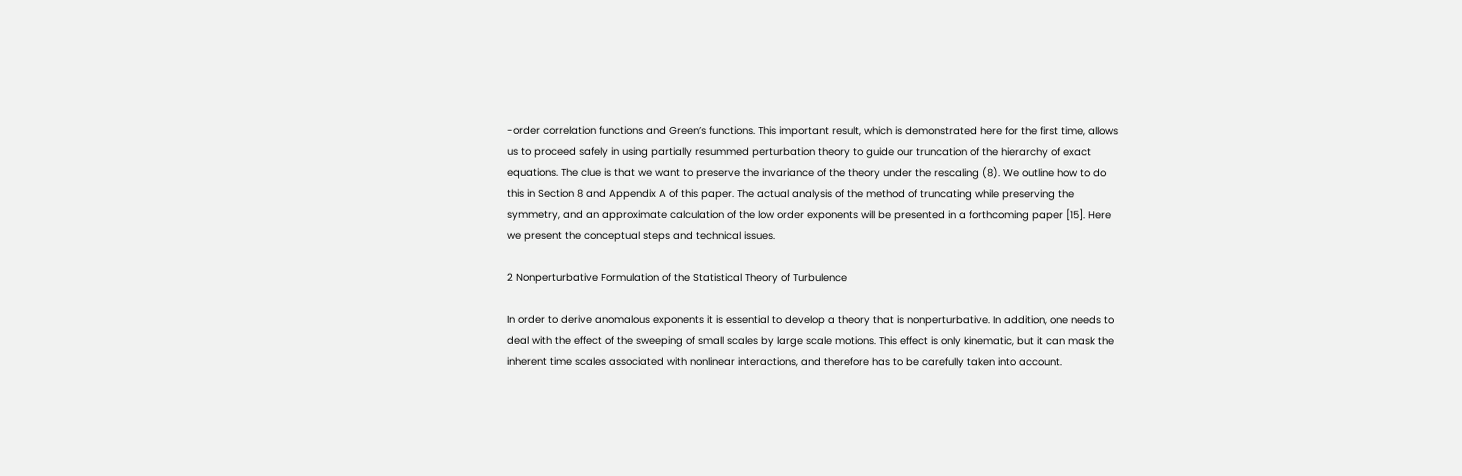-order correlation functions and Green’s functions. This important result, which is demonstrated here for the first time, allows us to proceed safely in using partially resummed perturbation theory to guide our truncation of the hierarchy of exact equations. The clue is that we want to preserve the invariance of the theory under the rescaling (8). We outline how to do this in Section 8 and Appendix A of this paper. The actual analysis of the method of truncating while preserving the symmetry, and an approximate calculation of the low order exponents will be presented in a forthcoming paper [15]. Here we present the conceptual steps and technical issues.

2 Nonperturbative Formulation of the Statistical Theory of Turbulence

In order to derive anomalous exponents it is essential to develop a theory that is nonperturbative. In addition, one needs to deal with the effect of the sweeping of small scales by large scale motions. This effect is only kinematic, but it can mask the inherent time scales associated with nonlinear interactions, and therefore has to be carefully taken into account.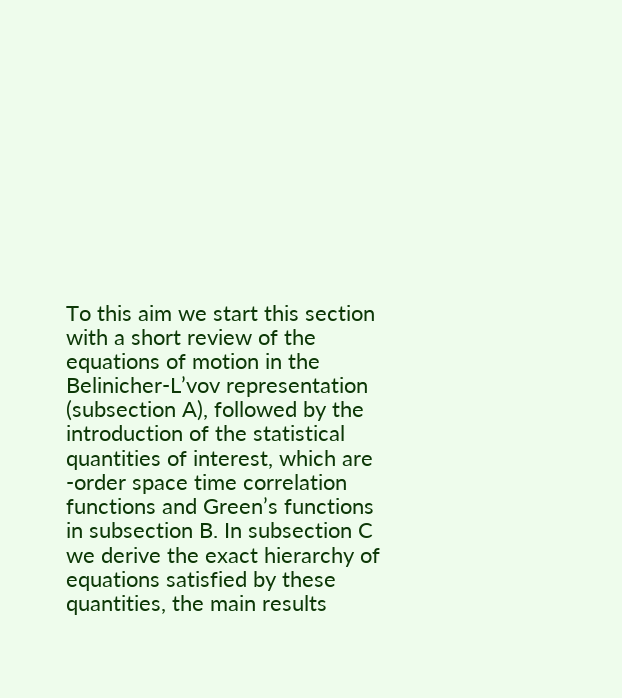To this aim we start this section with a short review of the equations of motion in the Belinicher-L’vov representation (subsection A), followed by the introduction of the statistical quantities of interest, which are -order space time correlation functions and Green’s functions in subsection B. In subsection C we derive the exact hierarchy of equations satisfied by these quantities, the main results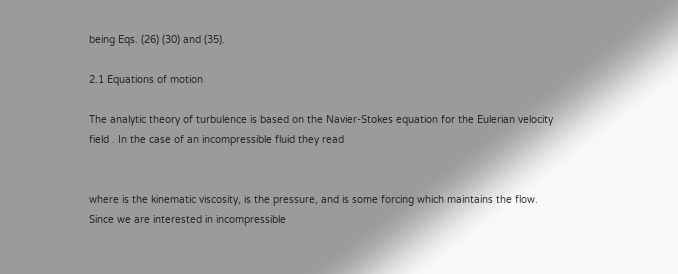being Eqs. (26) (30) and (35).

2.1 Equations of motion

The analytic theory of turbulence is based on the Navier-Stokes equation for the Eulerian velocity field . In the case of an incompressible fluid they read


where is the kinematic viscosity, is the pressure, and is some forcing which maintains the flow. Since we are interested in incompressible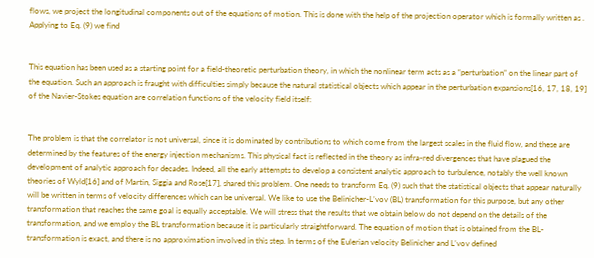flows, we project the longitudinal components out of the equations of motion. This is done with the help of the projection operator which is formally written as . Applying to Eq. (9) we find


This equation has been used as a starting point for a field-theoretic perturbation theory, in which the nonlinear term acts as a “perturbation” on the linear part of the equation. Such an approach is fraught with difficulties simply because the natural statistical objects which appear in the perturbation expansions[16, 17, 18, 19] of the Navier-Stokes equation are correlation functions of the velocity field itself:


The problem is that the correlator is not universal, since it is dominated by contributions to which come from the largest scales in the fluid flow, and these are determined by the features of the energy injection mechanisms. This physical fact is reflected in the theory as infra-red divergences that have plagued the development of analytic approach for decades. Indeed, all the early attempts to develop a consistent analytic approach to turbulence, notably the well known theories of Wyld[16] and of Martin, Siggia and Rose[17], shared this problem. One needs to transform Eq. (9) such that the statistical objects that appear naturally will be written in terms of velocity differences which can be universal. We like to use the Belinicher-L’vov (BL) transformation for this purpose, but any other transformation that reaches the same goal is equally acceptable. We will stress that the results that we obtain below do not depend on the details of the transformation, and we employ the BL transformation because it is particularly straightforward. The equation of motion that is obtained from the BL-transformation is exact, and there is no approximation involved in this step. In terms of the Eulerian velocity Belinicher and L’vov defined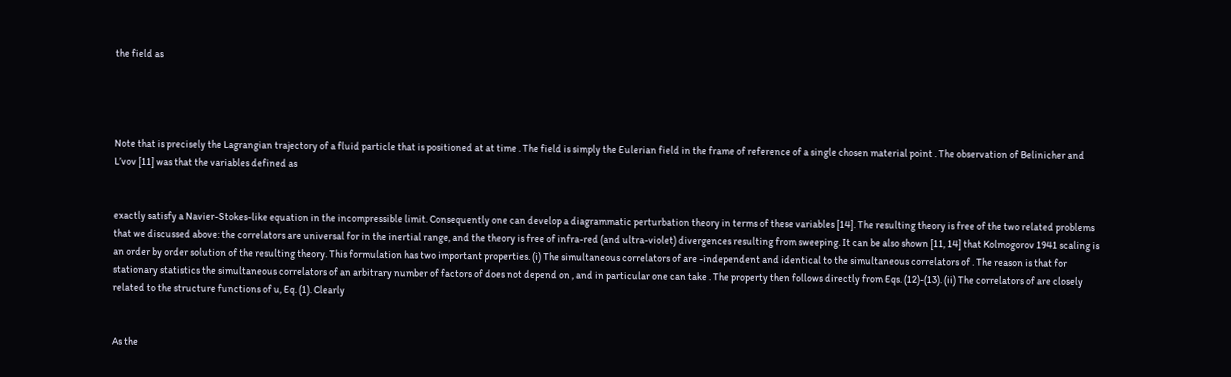the field as




Note that is precisely the Lagrangian trajectory of a fluid particle that is positioned at at time . The field is simply the Eulerian field in the frame of reference of a single chosen material point . The observation of Belinicher and L’vov [11] was that the variables defined as


exactly satisfy a Navier-Stokes-like equation in the incompressible limit. Consequently one can develop a diagrammatic perturbation theory in terms of these variables [14]. The resulting theory is free of the two related problems that we discussed above: the correlators are universal for in the inertial range, and the theory is free of infra-red (and ultra-violet) divergences resulting from sweeping. It can be also shown [11, 14] that Kolmogorov 1941 scaling is an order by order solution of the resulting theory. This formulation has two important properties. (i) The simultaneous correlators of are -independent and identical to the simultaneous correlators of . The reason is that for stationary statistics the simultaneous correlators of an arbitrary number of factors of does not depend on , and in particular one can take . The property then follows directly from Eqs. (12)-(13). (ii) The correlators of are closely related to the structure functions of u, Eq. (1). Clearly


As the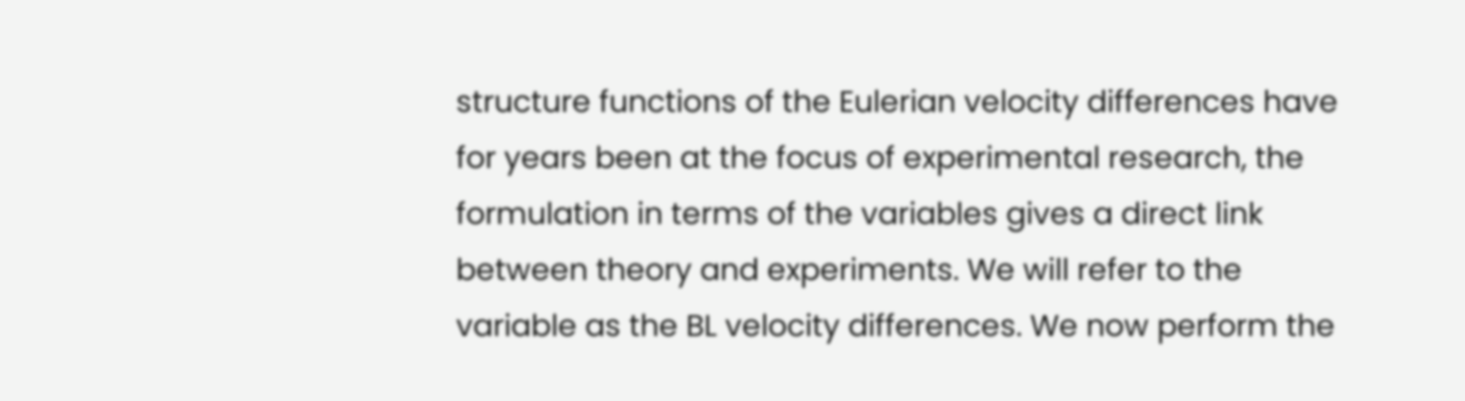structure functions of the Eulerian velocity differences have for years been at the focus of experimental research, the formulation in terms of the variables gives a direct link between theory and experiments. We will refer to the variable as the BL velocity differences. We now perform the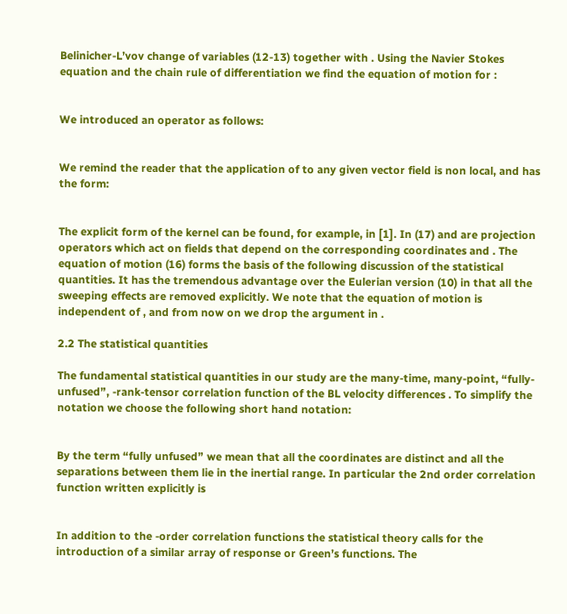Belinicher-L’vov change of variables (12-13) together with . Using the Navier Stokes equation and the chain rule of differentiation we find the equation of motion for :


We introduced an operator as follows:


We remind the reader that the application of to any given vector field is non local, and has the form:


The explicit form of the kernel can be found, for example, in [1]. In (17) and are projection operators which act on fields that depend on the corresponding coordinates and . The equation of motion (16) forms the basis of the following discussion of the statistical quantities. It has the tremendous advantage over the Eulerian version (10) in that all the sweeping effects are removed explicitly. We note that the equation of motion is independent of , and from now on we drop the argument in .

2.2 The statistical quantities

The fundamental statistical quantities in our study are the many-time, many-point, “fully-unfused”, -rank-tensor correlation function of the BL velocity differences . To simplify the notation we choose the following short hand notation:


By the term “fully unfused” we mean that all the coordinates are distinct and all the separations between them lie in the inertial range. In particular the 2nd order correlation function written explicitly is


In addition to the -order correlation functions the statistical theory calls for the introduction of a similar array of response or Green’s functions. The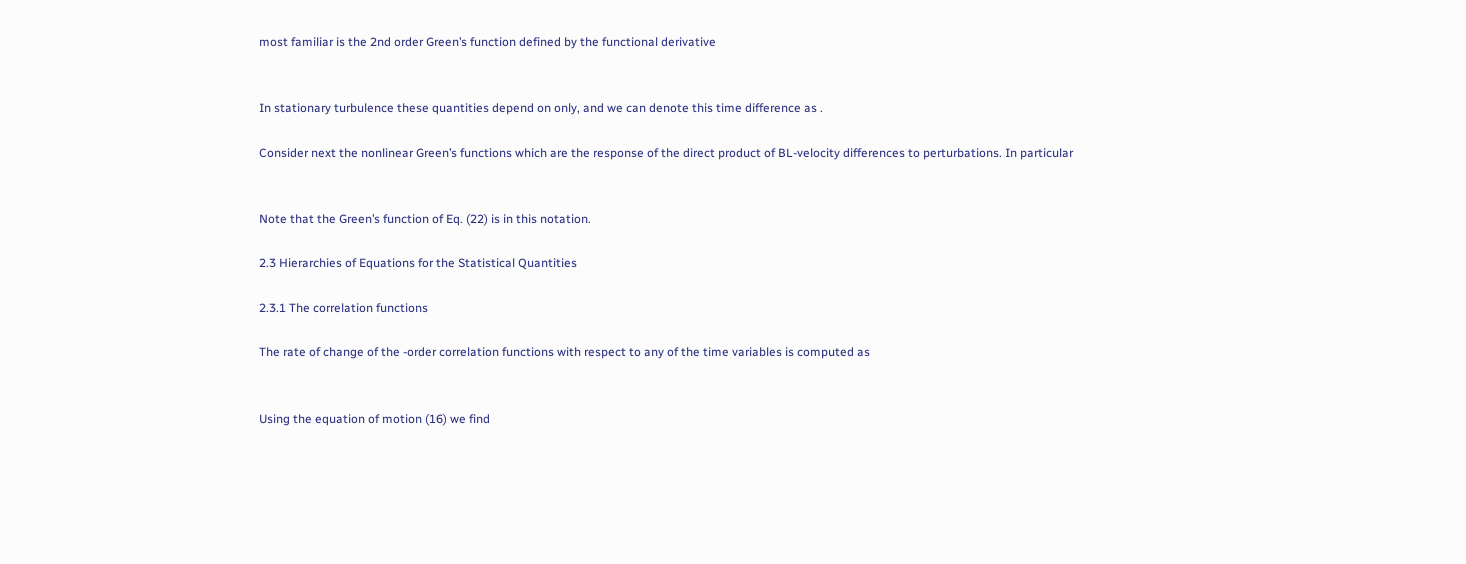most familiar is the 2nd order Green’s function defined by the functional derivative


In stationary turbulence these quantities depend on only, and we can denote this time difference as .

Consider next the nonlinear Green’s functions which are the response of the direct product of BL-velocity differences to perturbations. In particular


Note that the Green’s function of Eq. (22) is in this notation.

2.3 Hierarchies of Equations for the Statistical Quantities

2.3.1 The correlation functions

The rate of change of the -order correlation functions with respect to any of the time variables is computed as


Using the equation of motion (16) we find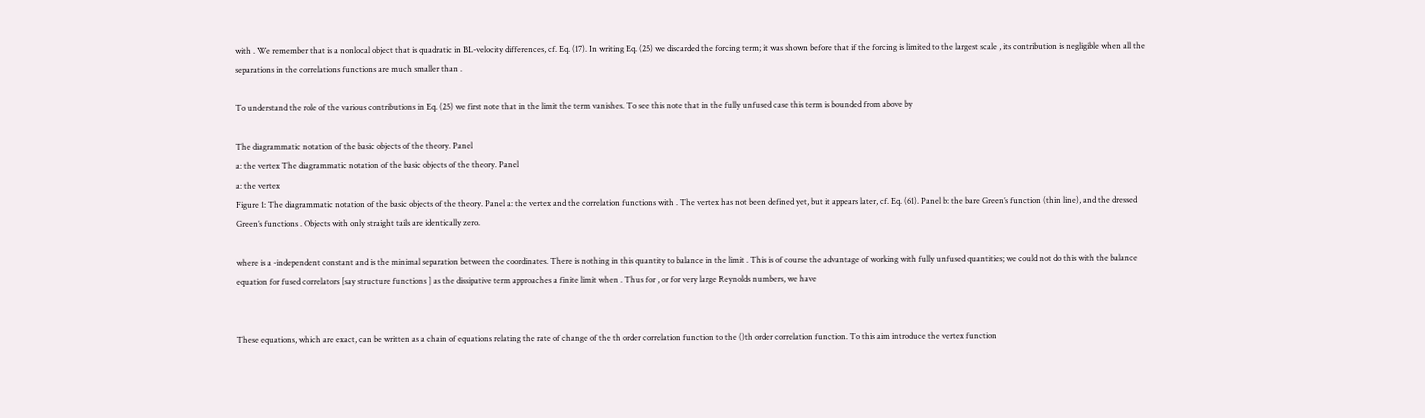with . We remember that is a nonlocal object that is quadratic in BL-velocity differences, cf. Eq. (17). In writing Eq. (25) we discarded the forcing term; it was shown before that if the forcing is limited to the largest scale , its contribution is negligible when all the separations in the correlations functions are much smaller than .

To understand the role of the various contributions in Eq. (25) we first note that in the limit the term vanishes. To see this note that in the fully unfused case this term is bounded from above by

The diagrammatic notation of the basic objects of the theory. Panel
a: the vertex The diagrammatic notation of the basic objects of the theory. Panel
a: the vertex
Figure 1: The diagrammatic notation of the basic objects of the theory. Panel a: the vertex and the correlation functions with . The vertex has not been defined yet, but it appears later, cf. Eq. (61). Panel b: the bare Green’s function (thin line), and the dressed Green’s functions . Objects with only straight tails are identically zero.

where is a -independent constant and is the minimal separation between the coordinates. There is nothing in this quantity to balance in the limit . This is of course the advantage of working with fully unfused quantities; we could not do this with the balance equation for fused correlators [say structure functions ] as the dissipative term approaches a finite limit when . Thus for , or for very large Reynolds numbers, we have


These equations, which are exact, can be written as a chain of equations relating the rate of change of the th order correlation function to the ()th order correlation function. To this aim introduce the vertex function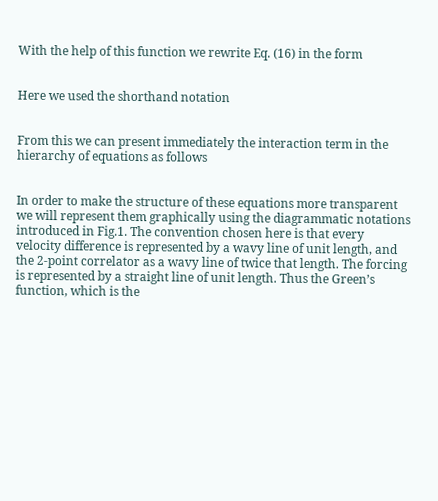With the help of this function we rewrite Eq. (16) in the form


Here we used the shorthand notation


From this we can present immediately the interaction term in the hierarchy of equations as follows


In order to make the structure of these equations more transparent we will represent them graphically using the diagrammatic notations introduced in Fig.1. The convention chosen here is that every velocity difference is represented by a wavy line of unit length, and the 2-point correlator as a wavy line of twice that length. The forcing is represented by a straight line of unit length. Thus the Green’s function, which is the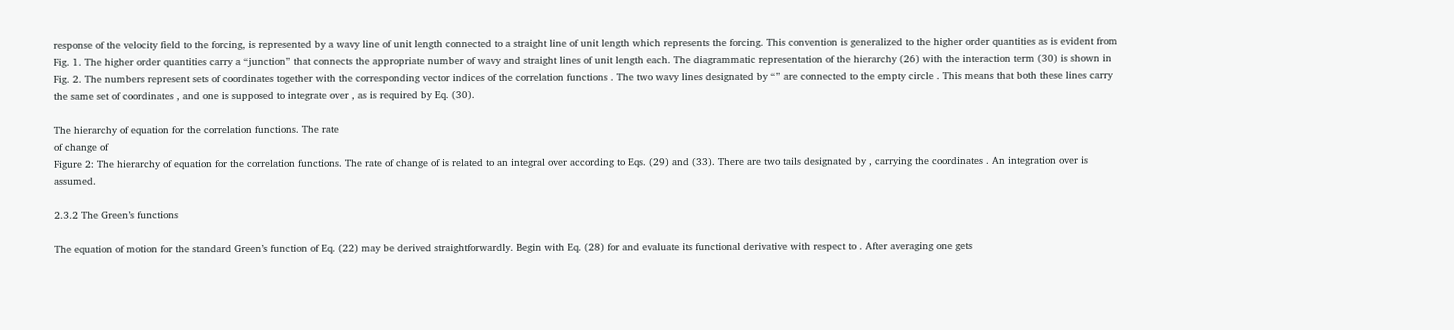response of the velocity field to the forcing, is represented by a wavy line of unit length connected to a straight line of unit length which represents the forcing. This convention is generalized to the higher order quantities as is evident from Fig. 1. The higher order quantities carry a “junction” that connects the appropriate number of wavy and straight lines of unit length each. The diagrammatic representation of the hierarchy (26) with the interaction term (30) is shown in Fig. 2. The numbers represent sets of coordinates together with the corresponding vector indices of the correlation functions . The two wavy lines designated by “” are connected to the empty circle . This means that both these lines carry the same set of coordinates , and one is supposed to integrate over , as is required by Eq. (30).

The hierarchy of equation for the correlation functions. The rate
of change of
Figure 2: The hierarchy of equation for the correlation functions. The rate of change of is related to an integral over according to Eqs. (29) and (33). There are two tails designated by , carrying the coordinates . An integration over is assumed.

2.3.2 The Green’s functions

The equation of motion for the standard Green’s function of Eq. (22) may be derived straightforwardly. Begin with Eq. (28) for and evaluate its functional derivative with respect to . After averaging one gets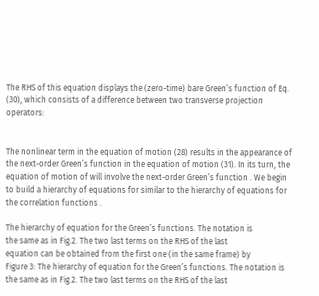The RHS of this equation displays the (zero-time) bare Green’s function of Eq. (30), which consists of a difference between two transverse projection operators:


The nonlinear term in the equation of motion (28) results in the appearance of the next-order Green’s function in the equation of motion (31). In its turn, the equation of motion of will involve the next-order Green’s function . We begin to build a hierarchy of equations for similar to the hierarchy of equations for the correlation functions .

The hierarchy of equation for the Green’s functions. The notation is
the same as in Fig.2. The two last terms on the RHS of the last
equation can be obtained from the first one (in the same frame) by
Figure 3: The hierarchy of equation for the Green’s functions. The notation is the same as in Fig.2. The two last terms on the RHS of the last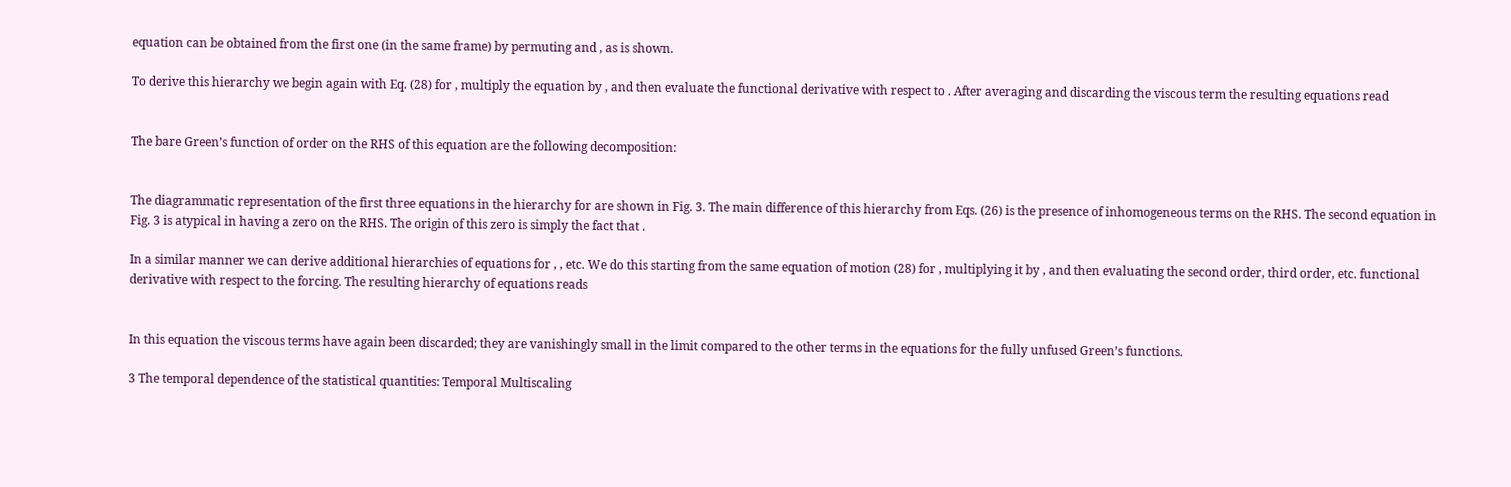equation can be obtained from the first one (in the same frame) by permuting and , as is shown.

To derive this hierarchy we begin again with Eq. (28) for , multiply the equation by , and then evaluate the functional derivative with respect to . After averaging and discarding the viscous term the resulting equations read


The bare Green’s function of order on the RHS of this equation are the following decomposition:


The diagrammatic representation of the first three equations in the hierarchy for are shown in Fig. 3. The main difference of this hierarchy from Eqs. (26) is the presence of inhomogeneous terms on the RHS. The second equation in Fig. 3 is atypical in having a zero on the RHS. The origin of this zero is simply the fact that .

In a similar manner we can derive additional hierarchies of equations for , , etc. We do this starting from the same equation of motion (28) for , multiplying it by , and then evaluating the second order, third order, etc. functional derivative with respect to the forcing. The resulting hierarchy of equations reads


In this equation the viscous terms have again been discarded; they are vanishingly small in the limit compared to the other terms in the equations for the fully unfused Green’s functions.

3 The temporal dependence of the statistical quantities: Temporal Multiscaling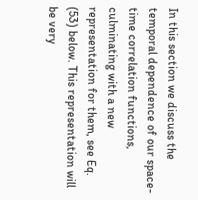In this section we discuss the temporal dependence of our space-time correlation functions, culminating with a new representation for them, see Eq. (53) below. This representation will be very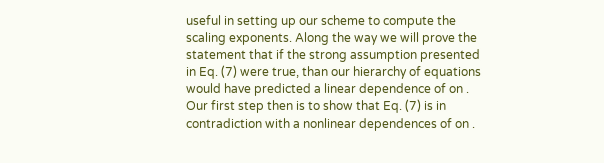useful in setting up our scheme to compute the scaling exponents. Along the way we will prove the statement that if the strong assumption presented in Eq. (7) were true, than our hierarchy of equations would have predicted a linear dependence of on . Our first step then is to show that Eq. (7) is in contradiction with a nonlinear dependences of on .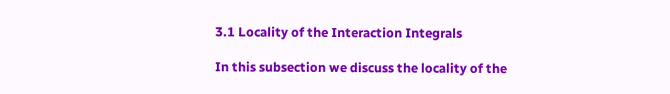3.1 Locality of the Interaction Integrals

In this subsection we discuss the locality of the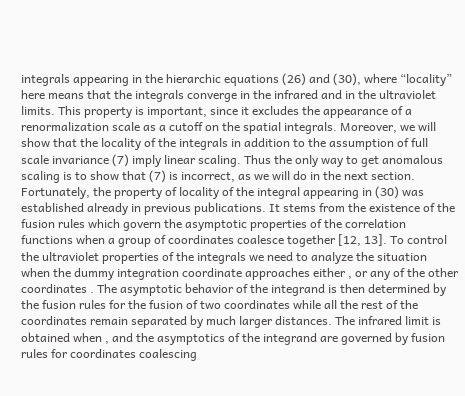integrals appearing in the hierarchic equations (26) and (30), where “locality” here means that the integrals converge in the infrared and in the ultraviolet limits. This property is important, since it excludes the appearance of a renormalization scale as a cutoff on the spatial integrals. Moreover, we will show that the locality of the integrals in addition to the assumption of full scale invariance (7) imply linear scaling. Thus the only way to get anomalous scaling is to show that (7) is incorrect, as we will do in the next section. Fortunately, the property of locality of the integral appearing in (30) was established already in previous publications. It stems from the existence of the fusion rules which govern the asymptotic properties of the correlation functions when a group of coordinates coalesce together [12, 13]. To control the ultraviolet properties of the integrals we need to analyze the situation when the dummy integration coordinate approaches either , or any of the other coordinates . The asymptotic behavior of the integrand is then determined by the fusion rules for the fusion of two coordinates while all the rest of the coordinates remain separated by much larger distances. The infrared limit is obtained when , and the asymptotics of the integrand are governed by fusion rules for coordinates coalescing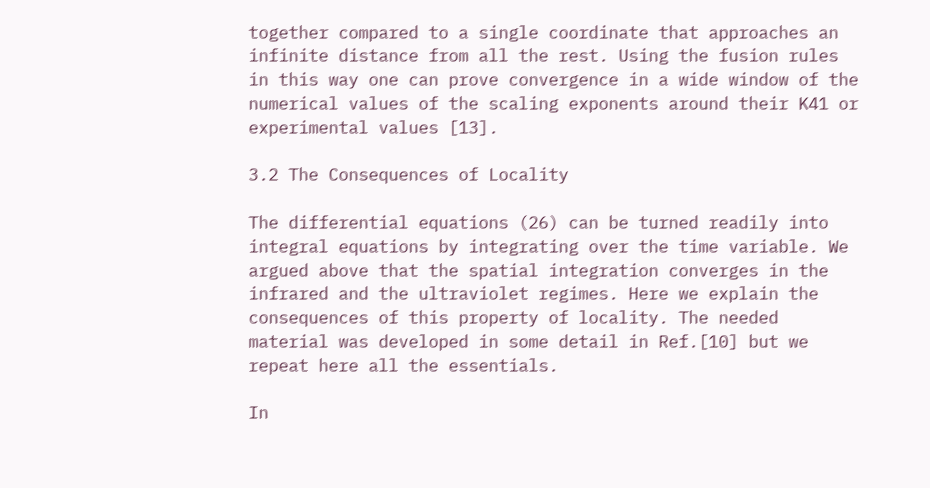together compared to a single coordinate that approaches an infinite distance from all the rest. Using the fusion rules in this way one can prove convergence in a wide window of the numerical values of the scaling exponents around their K41 or experimental values [13].

3.2 The Consequences of Locality

The differential equations (26) can be turned readily into integral equations by integrating over the time variable. We argued above that the spatial integration converges in the infrared and the ultraviolet regimes. Here we explain the consequences of this property of locality. The needed material was developed in some detail in Ref.[10] but we repeat here all the essentials.

In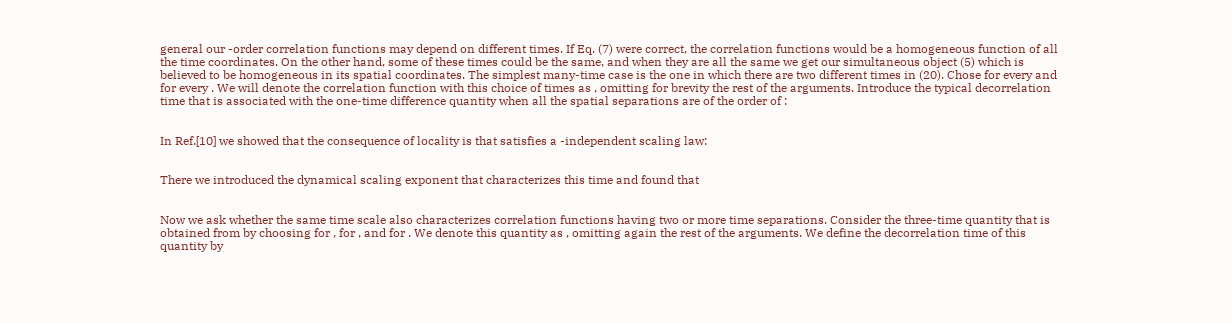general our -order correlation functions may depend on different times. If Eq. (7) were correct, the correlation functions would be a homogeneous function of all the time coordinates. On the other hand, some of these times could be the same, and when they are all the same we get our simultaneous object (5) which is believed to be homogeneous in its spatial coordinates. The simplest many-time case is the one in which there are two different times in (20). Chose for every and for every . We will denote the correlation function with this choice of times as , omitting for brevity the rest of the arguments. Introduce the typical decorrelation time that is associated with the one-time difference quantity when all the spatial separations are of the order of :


In Ref.[10] we showed that the consequence of locality is that satisfies a -independent scaling law:


There we introduced the dynamical scaling exponent that characterizes this time and found that


Now we ask whether the same time scale also characterizes correlation functions having two or more time separations. Consider the three-time quantity that is obtained from by choosing for , for , and for . We denote this quantity as , omitting again the rest of the arguments. We define the decorrelation time of this quantity by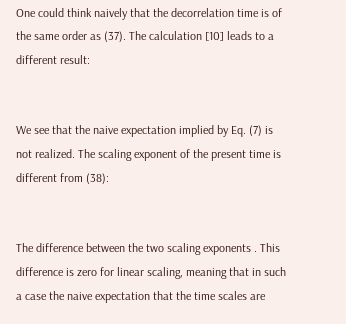One could think naively that the decorrelation time is of the same order as (37). The calculation [10] leads to a different result:


We see that the naive expectation implied by Eq. (7) is not realized. The scaling exponent of the present time is different from (38):


The difference between the two scaling exponents . This difference is zero for linear scaling, meaning that in such a case the naive expectation that the time scales are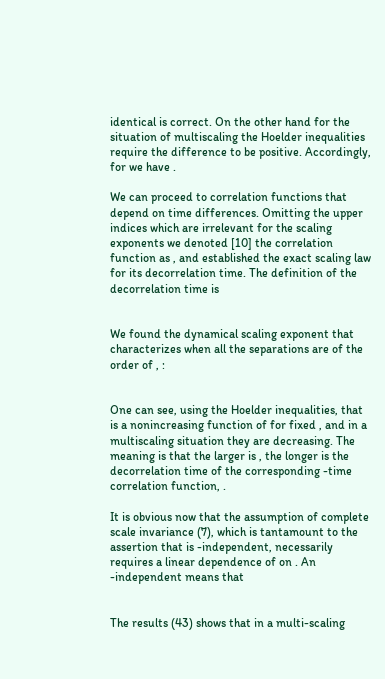identical is correct. On the other hand for the situation of multiscaling the Hoelder inequalities require the difference to be positive. Accordingly, for we have .

We can proceed to correlation functions that depend on time differences. Omitting the upper indices which are irrelevant for the scaling exponents we denoted [10] the correlation function as , and established the exact scaling law for its decorrelation time. The definition of the decorrelation time is


We found the dynamical scaling exponent that characterizes when all the separations are of the order of , :


One can see, using the Hoelder inequalities, that is a nonincreasing function of for fixed , and in a multiscaling situation they are decreasing. The meaning is that the larger is , the longer is the decorrelation time of the corresponding -time correlation function, .

It is obvious now that the assumption of complete scale invariance (7), which is tantamount to the assertion that is -independent, necessarily requires a linear dependence of on . An -independent means that


The results (43) shows that in a multi-scaling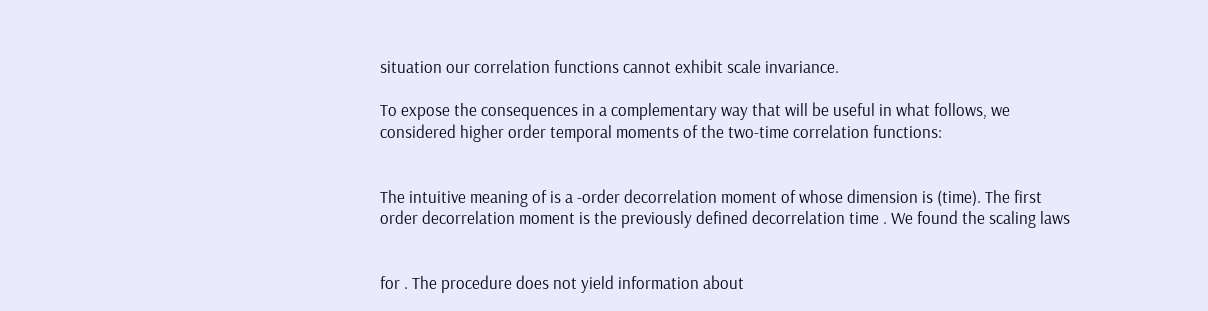situation our correlation functions cannot exhibit scale invariance.

To expose the consequences in a complementary way that will be useful in what follows, we considered higher order temporal moments of the two-time correlation functions:


The intuitive meaning of is a -order decorrelation moment of whose dimension is (time). The first order decorrelation moment is the previously defined decorrelation time . We found the scaling laws


for . The procedure does not yield information about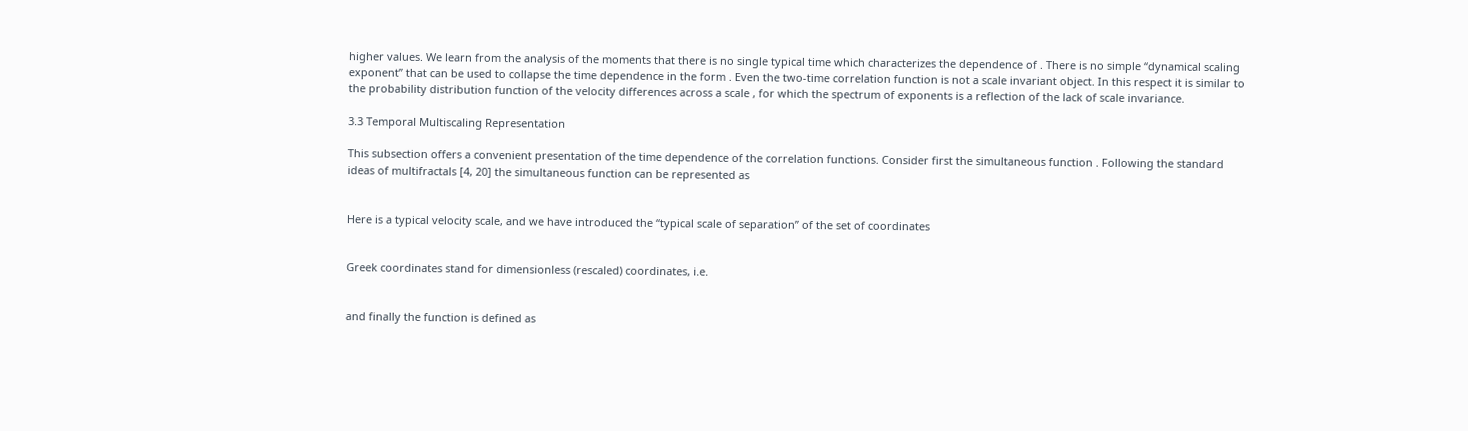higher values. We learn from the analysis of the moments that there is no single typical time which characterizes the dependence of . There is no simple “dynamical scaling exponent” that can be used to collapse the time dependence in the form . Even the two-time correlation function is not a scale invariant object. In this respect it is similar to the probability distribution function of the velocity differences across a scale , for which the spectrum of exponents is a reflection of the lack of scale invariance.

3.3 Temporal Multiscaling Representation

This subsection offers a convenient presentation of the time dependence of the correlation functions. Consider first the simultaneous function . Following the standard ideas of multifractals [4, 20] the simultaneous function can be represented as


Here is a typical velocity scale, and we have introduced the “typical scale of separation” of the set of coordinates


Greek coordinates stand for dimensionless (rescaled) coordinates, i.e.


and finally the function is defined as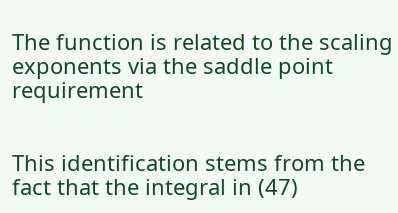The function is related to the scaling exponents via the saddle point requirement


This identification stems from the fact that the integral in (47)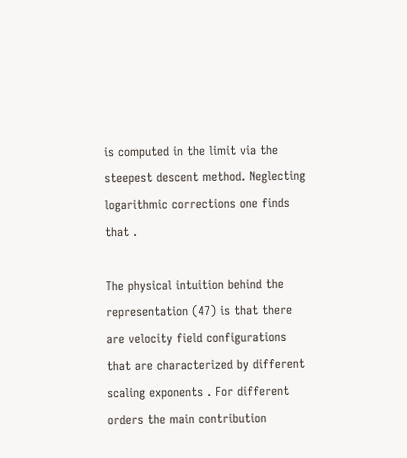is computed in the limit via the steepest descent method. Neglecting logarithmic corrections one finds that .

The physical intuition behind the representation (47) is that there are velocity field configurations that are characterized by different scaling exponents . For different orders the main contribution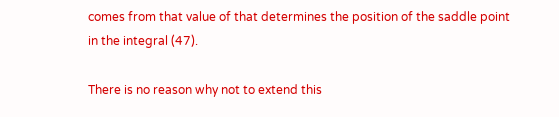comes from that value of that determines the position of the saddle point in the integral (47).

There is no reason why not to extend this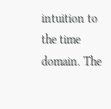intuition to the time domain. The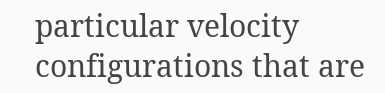particular velocity configurations that are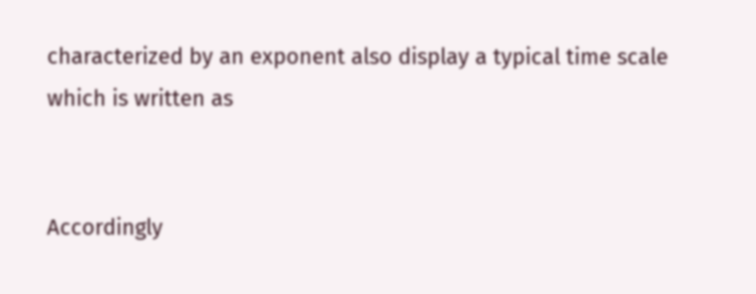characterized by an exponent also display a typical time scale which is written as


Accordingly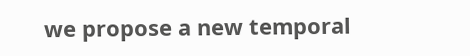we propose a new temporal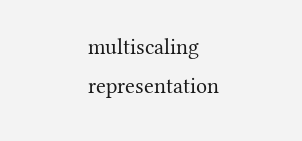multiscaling representation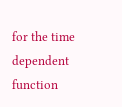for the time dependent function